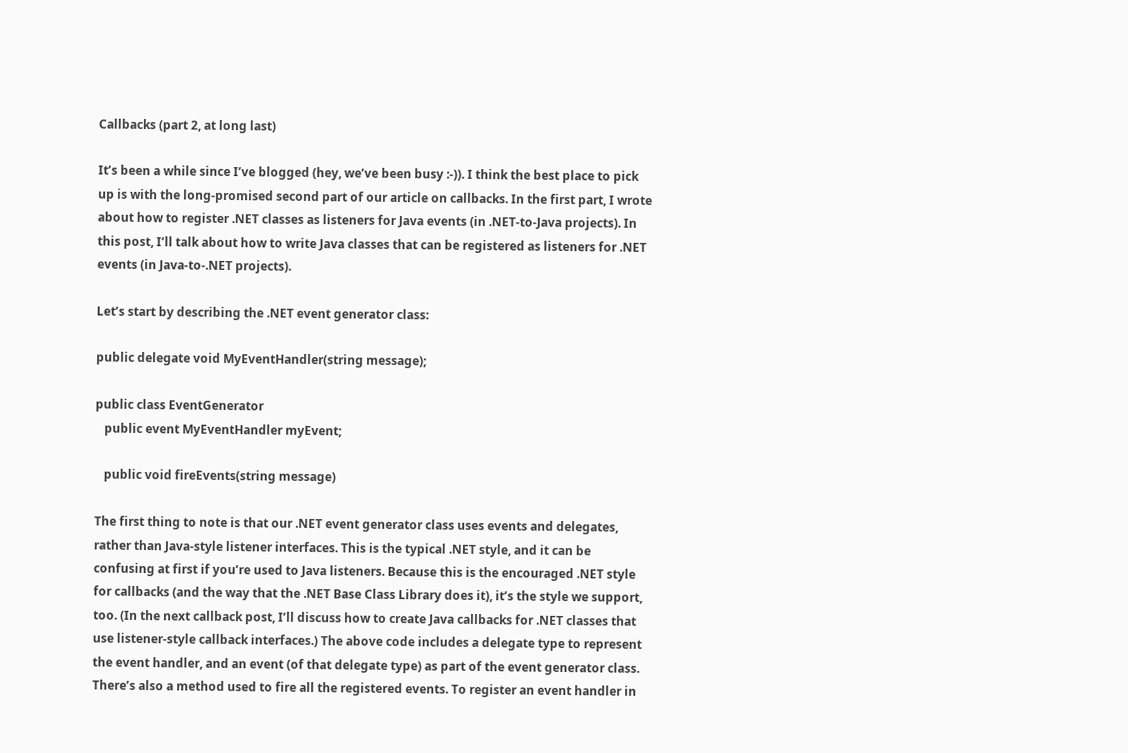Callbacks (part 2, at long last)

It’s been a while since I’ve blogged (hey, we’ve been busy :-)). I think the best place to pick up is with the long-promised second part of our article on callbacks. In the first part, I wrote about how to register .NET classes as listeners for Java events (in .NET-to-Java projects). In this post, I’ll talk about how to write Java classes that can be registered as listeners for .NET events (in Java-to-.NET projects).

Let’s start by describing the .NET event generator class:

public delegate void MyEventHandler(string message);

public class EventGenerator
   public event MyEventHandler myEvent;

   public void fireEvents(string message)

The first thing to note is that our .NET event generator class uses events and delegates, rather than Java-style listener interfaces. This is the typical .NET style, and it can be confusing at first if you’re used to Java listeners. Because this is the encouraged .NET style for callbacks (and the way that the .NET Base Class Library does it), it’s the style we support, too. (In the next callback post, I’ll discuss how to create Java callbacks for .NET classes that use listener-style callback interfaces.) The above code includes a delegate type to represent the event handler, and an event (of that delegate type) as part of the event generator class. There’s also a method used to fire all the registered events. To register an event handler in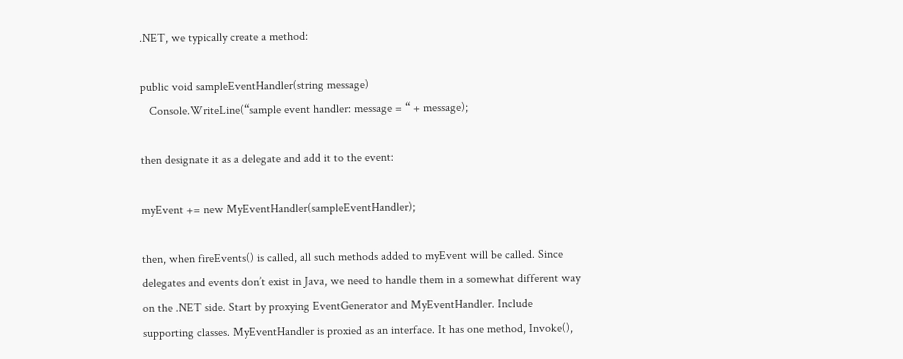.NET, we typically create a method:

public void sampleEventHandler(string message)
   Console.WriteLine(“sample event handler: message = “ + message);

then designate it as a delegate and add it to the event:

myEvent += new MyEventHandler(sampleEventHandler);

then, when fireEvents() is called, all such methods added to myEvent will be called. Since delegates and events don’t exist in Java, we need to handle them in a somewhat different way on the .NET side. Start by proxying EventGenerator and MyEventHandler. Include supporting classes. MyEventHandler is proxied as an interface. It has one method, Invoke(),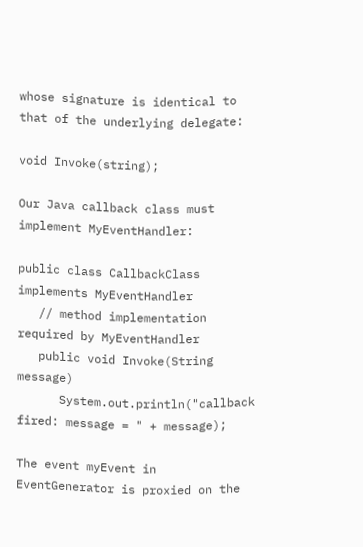whose signature is identical to that of the underlying delegate:

void Invoke(string);

Our Java callback class must implement MyEventHandler:

public class CallbackClass implements MyEventHandler
   // method implementation required by MyEventHandler
   public void Invoke(String message)
      System.out.println("callback fired: message = " + message);

The event myEvent in EventGenerator is proxied on the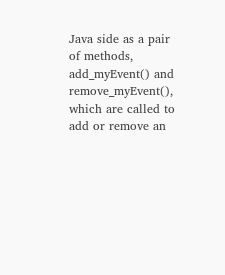Java side as a pair of methods, add_myEvent() and remove_myEvent(), which are called to add or remove an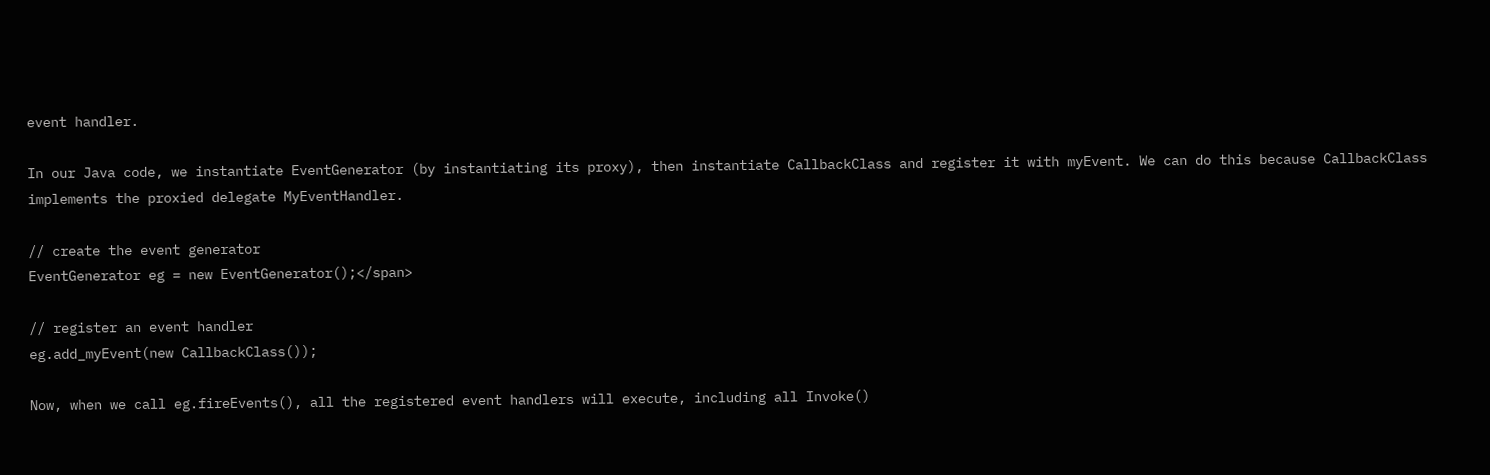event handler.

In our Java code, we instantiate EventGenerator (by instantiating its proxy), then instantiate CallbackClass and register it with myEvent. We can do this because CallbackClass implements the proxied delegate MyEventHandler.

// create the event generator
EventGenerator eg = new EventGenerator();</span>

// register an event handler
eg.add_myEvent(new CallbackClass());

Now, when we call eg.fireEvents(), all the registered event handlers will execute, including all Invoke()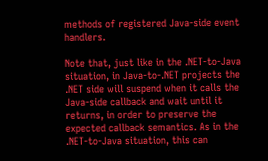methods of registered Java-side event handlers.

Note that, just like in the .NET-to-Java situation, in Java-to-.NET projects the .NET side will suspend when it calls the Java-side callback and wait until it returns, in order to preserve the expected callback semantics. As in the .NET-to-Java situation, this can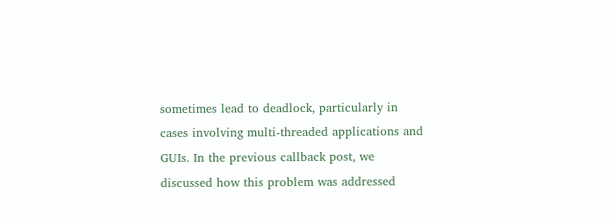sometimes lead to deadlock, particularly in cases involving multi-threaded applications and GUIs. In the previous callback post, we discussed how this problem was addressed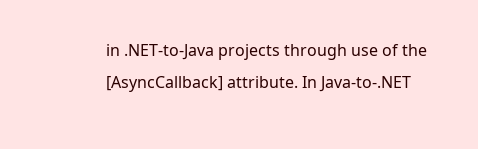in .NET-to-Java projects through use of the [AsyncCallback] attribute. In Java-to-.NET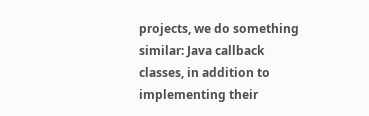projects, we do something similar: Java callback classes, in addition to implementing their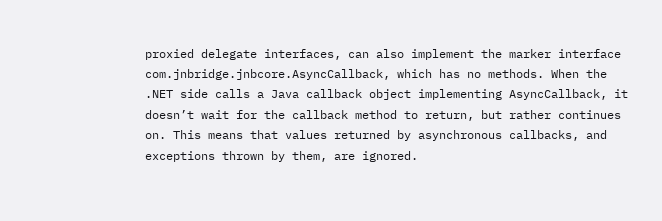proxied delegate interfaces, can also implement the marker interface com.jnbridge.jnbcore.AsyncCallback, which has no methods. When the .NET side calls a Java callback object implementing AsyncCallback, it doesn’t wait for the callback method to return, but rather continues on. This means that values returned by asynchronous callbacks, and exceptions thrown by them, are ignored.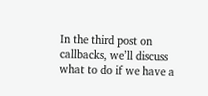In the third post on callbacks, we’ll discuss what to do if we have a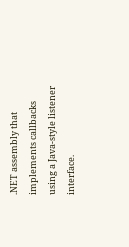.NET assembly that implements callbacks using a Java-style listener interface.